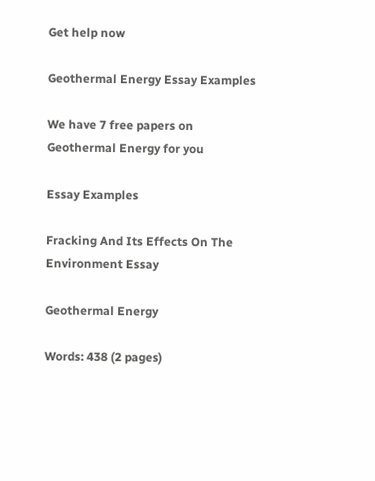Get help now

Geothermal Energy Essay Examples

We have 7 free papers on Geothermal Energy for you

Essay Examples

Fracking And Its Effects On The Environment Essay

Geothermal Energy

Words: 438 (2 pages)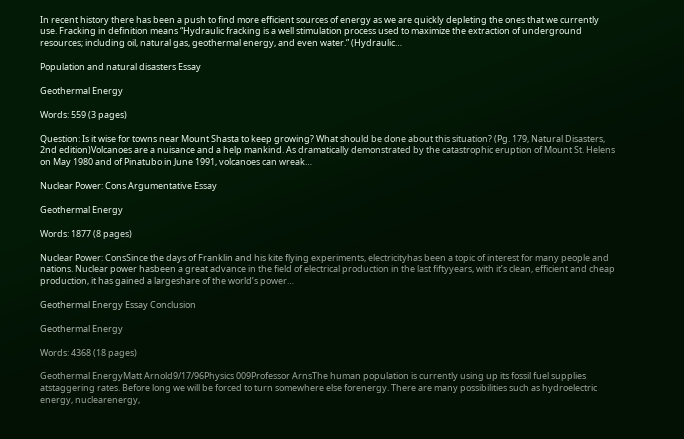In recent history there has been a push to find more efficient sources of energy as we are quickly depleting the ones that we currently use. Fracking in definition means “Hydraulic fracking is a well stimulation process used to maximize the extraction of underground resources; including oil, natural gas, geothermal energy, and even water.” (Hydraulic…

Population and natural disasters Essay

Geothermal Energy

Words: 559 (3 pages)

Question: Is it wise for towns near Mount Shasta to keep growing? What should be done about this situation? (Pg. 179, Natural Disasters, 2nd edition)Volcanoes are a nuisance and a help mankind. As dramatically demonstrated by the catastrophic eruption of Mount St. Helens on May 1980 and of Pinatubo in June 1991, volcanoes can wreak…

Nuclear Power: Cons Argumentative Essay

Geothermal Energy

Words: 1877 (8 pages)

Nuclear Power: ConsSince the days of Franklin and his kite flying experiments, electricityhas been a topic of interest for many people and nations. Nuclear power hasbeen a great advance in the field of electrical production in the last fiftyyears, with it’s clean, efficient and cheap production, it has gained a largeshare of the world’s power…

Geothermal Energy Essay Conclusion

Geothermal Energy

Words: 4368 (18 pages)

Geothermal EnergyMatt Arnold9/17/96Physics 009Professor ArnsThe human population is currently using up its fossil fuel supplies atstaggering rates. Before long we will be forced to turn somewhere else forenergy. There are many possibilities such as hydroelectric energy, nuclearenergy,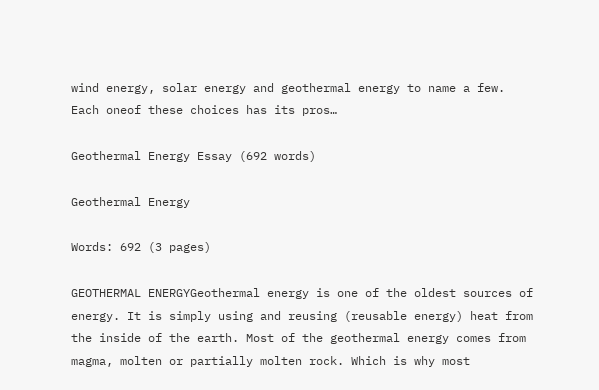wind energy, solar energy and geothermal energy to name a few. Each oneof these choices has its pros…

Geothermal Energy Essay (692 words)

Geothermal Energy

Words: 692 (3 pages)

GEOTHERMAL ENERGYGeothermal energy is one of the oldest sources of energy. It is simply using and reusing (reusable energy) heat from the inside of the earth. Most of the geothermal energy comes from magma, molten or partially molten rock. Which is why most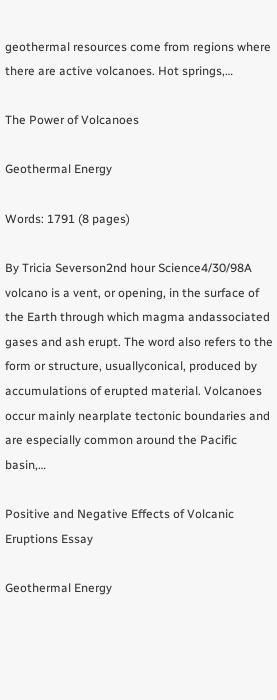geothermal resources come from regions where there are active volcanoes. Hot springs,…

The Power of Volcanoes

Geothermal Energy

Words: 1791 (8 pages)

By Tricia Severson2nd hour Science4/30/98A volcano is a vent, or opening, in the surface of the Earth through which magma andassociated gases and ash erupt. The word also refers to the form or structure, usuallyconical, produced by accumulations of erupted material. Volcanoes occur mainly nearplate tectonic boundaries and are especially common around the Pacific basin,…

Positive and Negative Effects of Volcanic Eruptions Essay

Geothermal Energy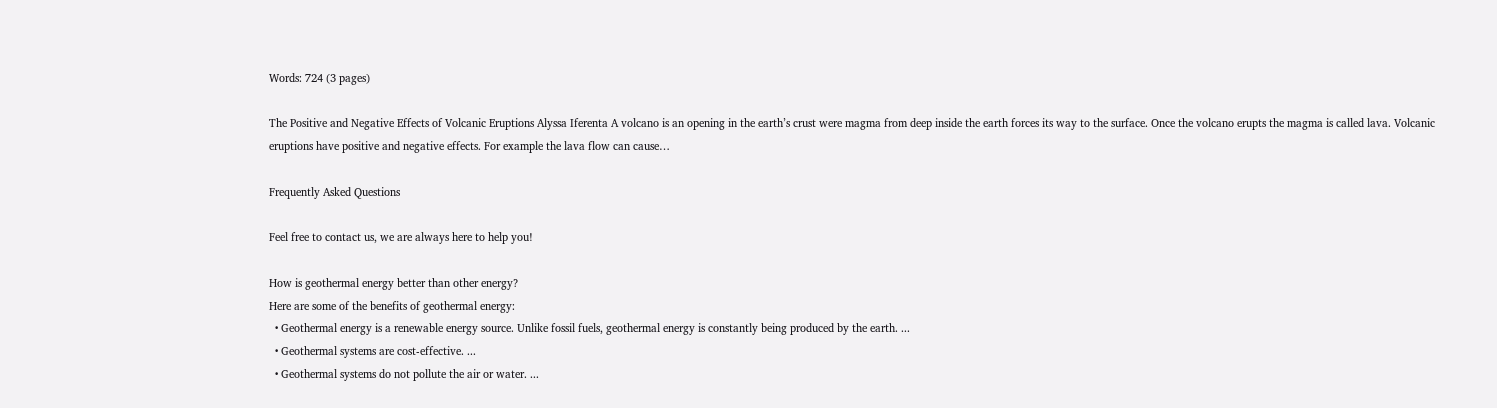Words: 724 (3 pages)

The Positive and Negative Effects of Volcanic Eruptions Alyssa Iferenta A volcano is an opening in the earth’s crust were magma from deep inside the earth forces its way to the surface. Once the volcano erupts the magma is called lava. Volcanic eruptions have positive and negative effects. For example the lava flow can cause…

Frequently Asked Questions

Feel free to contact us, we are always here to help you!

How is geothermal energy better than other energy?
Here are some of the benefits of geothermal energy:
  • Geothermal energy is a renewable energy source. Unlike fossil fuels, geothermal energy is constantly being produced by the earth. ...
  • Geothermal systems are cost-effective. ...
  • Geothermal systems do not pollute the air or water. ...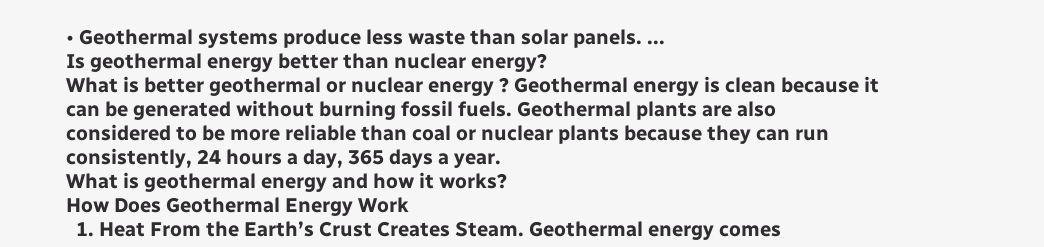• Geothermal systems produce less waste than solar panels. ...
Is geothermal energy better than nuclear energy?
What is better geothermal or nuclear energy ? Geothermal energy is clean because it can be generated without burning fossil fuels. Geothermal plants are also considered to be more reliable than coal or nuclear plants because they can run consistently, 24 hours a day, 365 days a year.
What is geothermal energy and how it works?
How Does Geothermal Energy Work
  1. Heat From the Earth’s Crust Creates Steam. Geothermal energy comes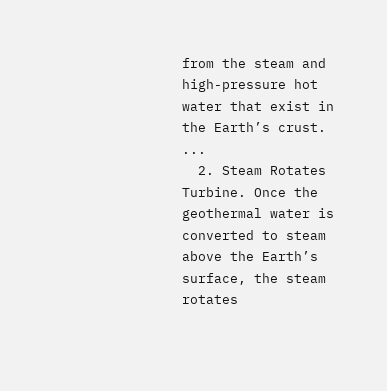from the steam and high-pressure hot water that exist in the Earth’s crust. ...
  2. Steam Rotates Turbine. Once the geothermal water is converted to steam above the Earth’s surface, the steam rotates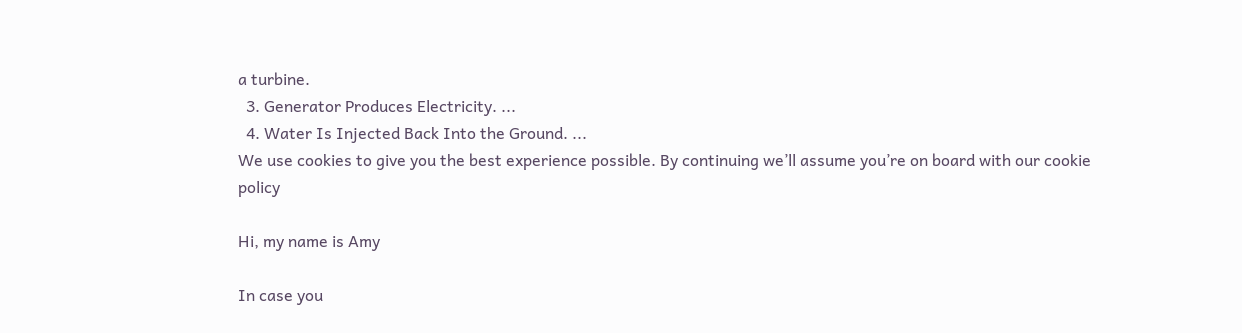a turbine.
  3. Generator Produces Electricity. ...
  4. Water Is Injected Back Into the Ground. ...
We use cookies to give you the best experience possible. By continuing we’ll assume you’re on board with our cookie policy

Hi, my name is Amy

In case you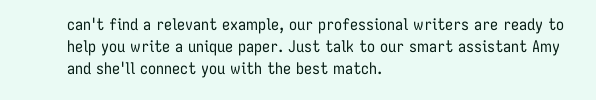can't find a relevant example, our professional writers are ready to help you write a unique paper. Just talk to our smart assistant Amy and she'll connect you with the best match.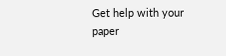Get help with your paper